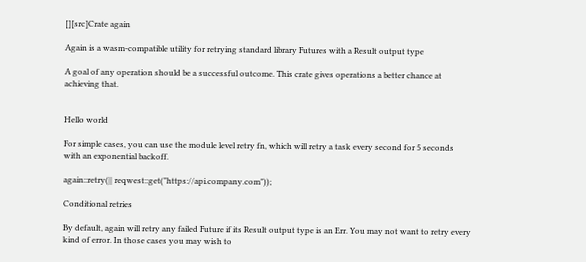[][src]Crate again

Again is a wasm-compatible utility for retrying standard library Futures with a Result output type

A goal of any operation should be a successful outcome. This crate gives operations a better chance at achieving that.


Hello world

For simple cases, you can use the module level retry fn, which will retry a task every second for 5 seconds with an exponential backoff.

again::retry(|| reqwest::get("https://api.company.com"));

Conditional retries

By default, again will retry any failed Future if its Result output type is an Err. You may not want to retry every kind of error. In those cases you may wish to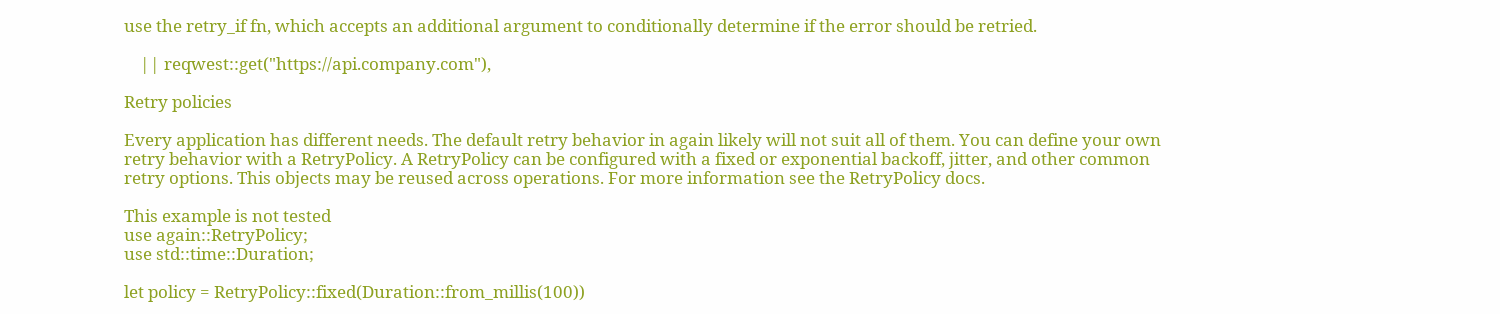use the retry_if fn, which accepts an additional argument to conditionally determine if the error should be retried.

    || reqwest::get("https://api.company.com"),

Retry policies

Every application has different needs. The default retry behavior in again likely will not suit all of them. You can define your own retry behavior with a RetryPolicy. A RetryPolicy can be configured with a fixed or exponential backoff, jitter, and other common retry options. This objects may be reused across operations. For more information see the RetryPolicy docs.

This example is not tested
use again::RetryPolicy;
use std::time::Duration;

let policy = RetryPolicy::fixed(Duration::from_millis(100))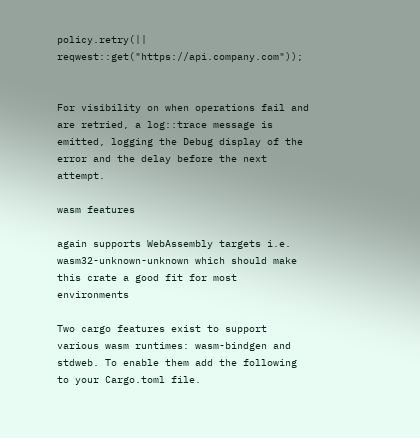policy.retry(|| reqwest::get("https://api.company.com"));


For visibility on when operations fail and are retried, a log::trace message is emitted, logging the Debug display of the error and the delay before the next attempt.

wasm features

again supports WebAssembly targets i.e. wasm32-unknown-unknown which should make this crate a good fit for most environments

Two cargo features exist to support various wasm runtimes: wasm-bindgen and stdweb. To enable them add the following to your Cargo.toml file.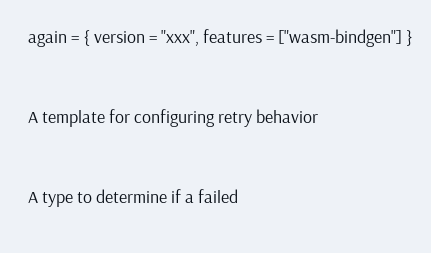again = { version = "xxx", features = ["wasm-bindgen"] }



A template for configuring retry behavior



A type to determine if a failed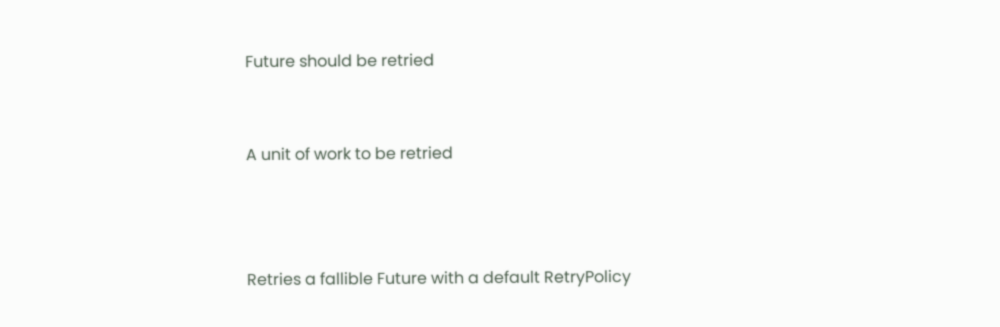Future should be retried


A unit of work to be retried



Retries a fallible Future with a default RetryPolicy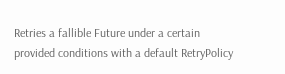Retries a fallible Future under a certain provided conditions with a default RetryPolicy